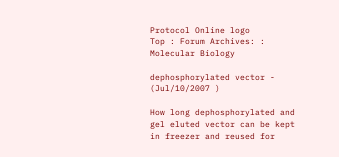Protocol Online logo
Top : Forum Archives: : Molecular Biology

dephosphorylated vector - (Jul/10/2007 )

How long dephosphorylated and gel eluted vector can be kept in freezer and reused for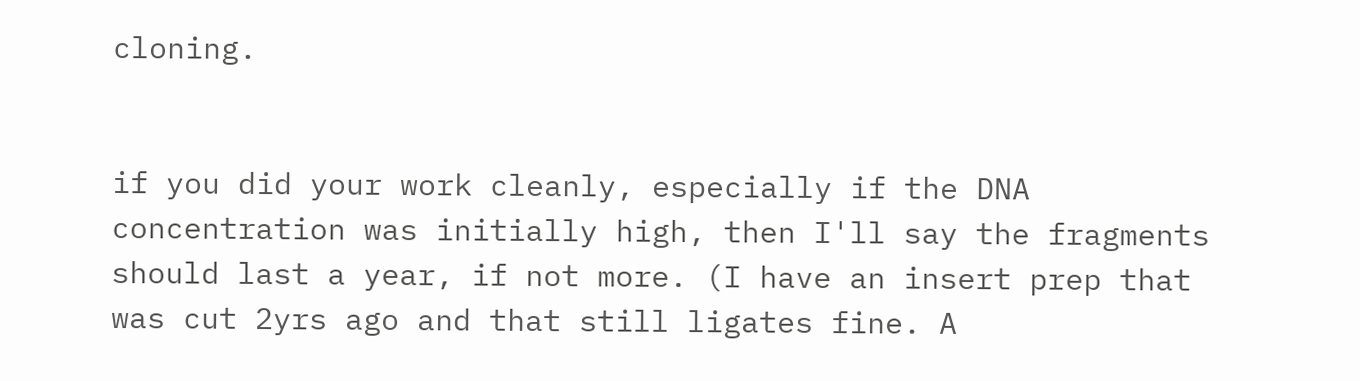cloning.


if you did your work cleanly, especially if the DNA concentration was initially high, then I'll say the fragments should last a year, if not more. (I have an insert prep that was cut 2yrs ago and that still ligates fine. A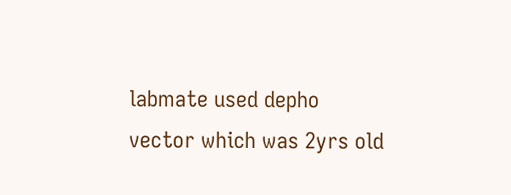labmate used depho vector which was 2yrs old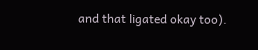and that ligated okay too).